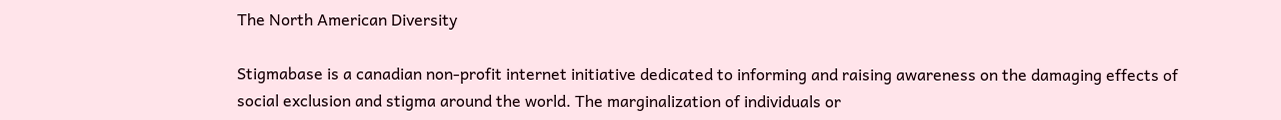The North American Diversity

Stigmabase is a canadian non-profit internet initiative dedicated to informing and raising awareness on the damaging effects of social exclusion and stigma around the world. The marginalization of individuals or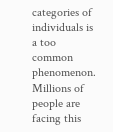categories of individuals is a too common phenomenon. Millions of people are facing this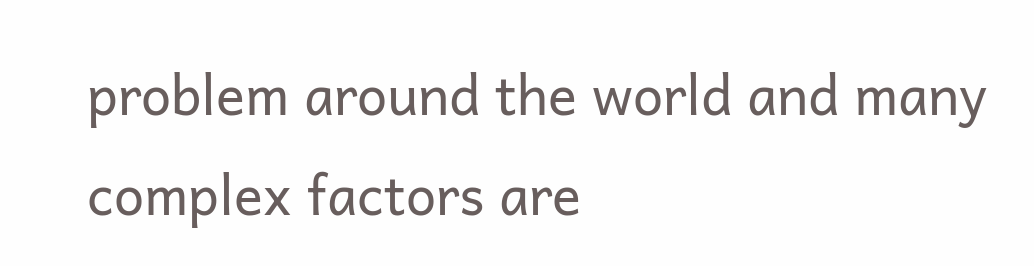problem around the world and many complex factors are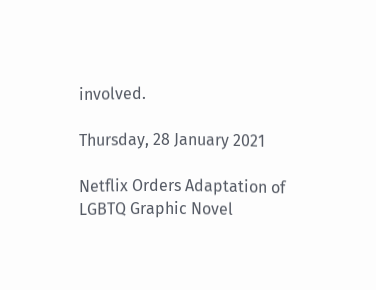involved.

Thursday, 28 January 2021

Netflix Orders Adaptation of LGBTQ Graphic Novel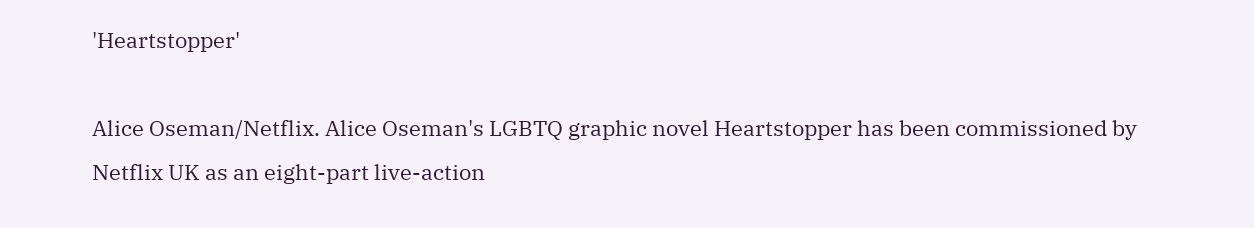'Heartstopper'

Alice Oseman/Netflix. Alice Oseman's LGBTQ graphic novel Heartstopper has been commissioned by Netflix UK as an eight-part live-action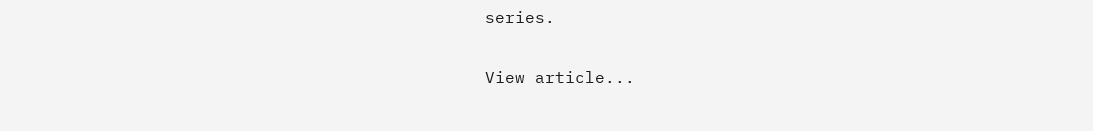series.

View article...